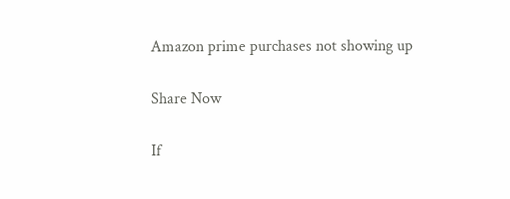Amazon prime purchases not showing up

Share Now

If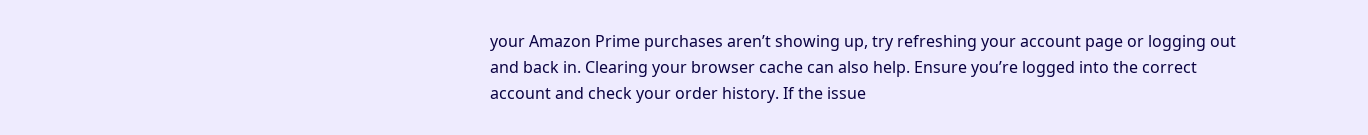your Amazon Prime purchases aren’t showing up, try refreshing your account page or logging out and back in. Clearing your browser cache can also help. Ensure you’re logged into the correct account and check your order history. If the issue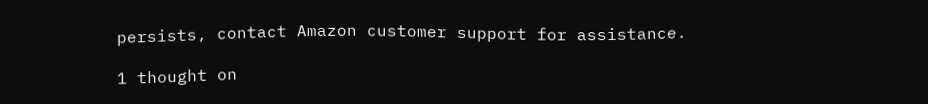persists, contact Amazon customer support for assistance.

1 thought on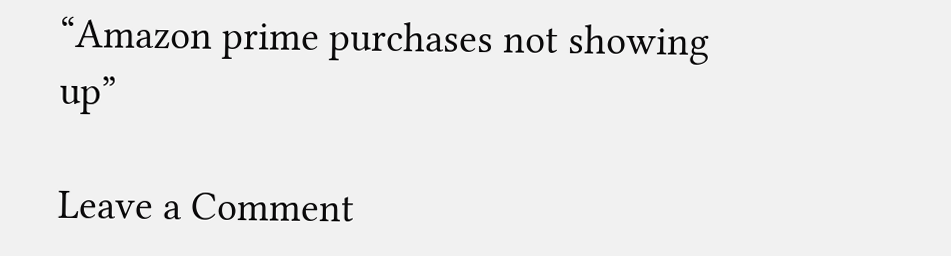“Amazon prime purchases not showing up”

Leave a Comment